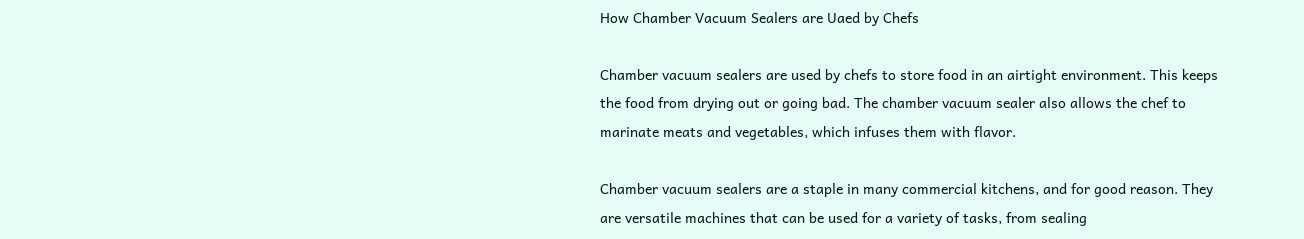How Chamber Vacuum Sealers are Uaed by Chefs

Chamber vacuum sealers are used by chefs to store food in an airtight environment. This keeps the food from drying out or going bad. The chamber vacuum sealer also allows the chef to marinate meats and vegetables, which infuses them with flavor.

Chamber vacuum sealers are a staple in many commercial kitchens, and for good reason. They are versatile machines that can be used for a variety of tasks, from sealing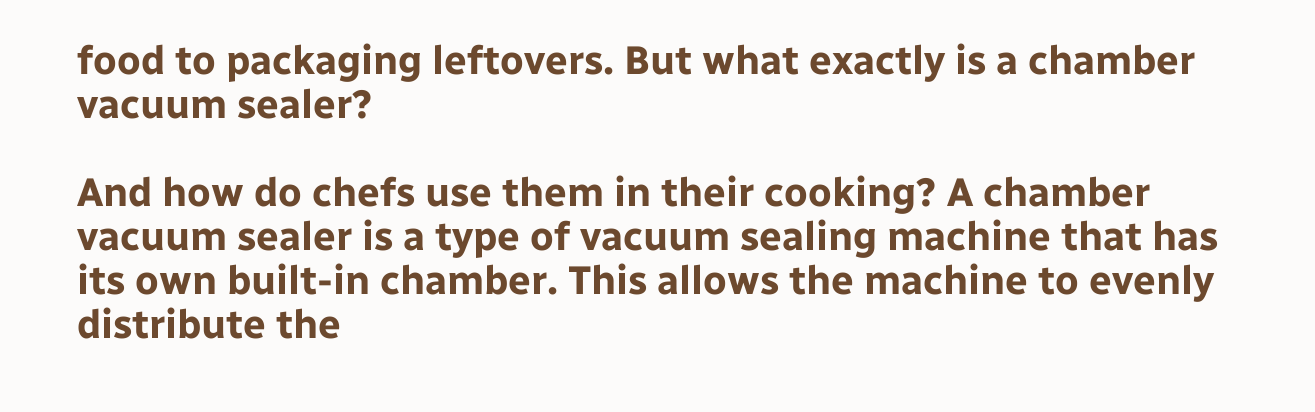food to packaging leftovers. But what exactly is a chamber vacuum sealer?

And how do chefs use them in their cooking? A chamber vacuum sealer is a type of vacuum sealing machine that has its own built-in chamber. This allows the machine to evenly distribute the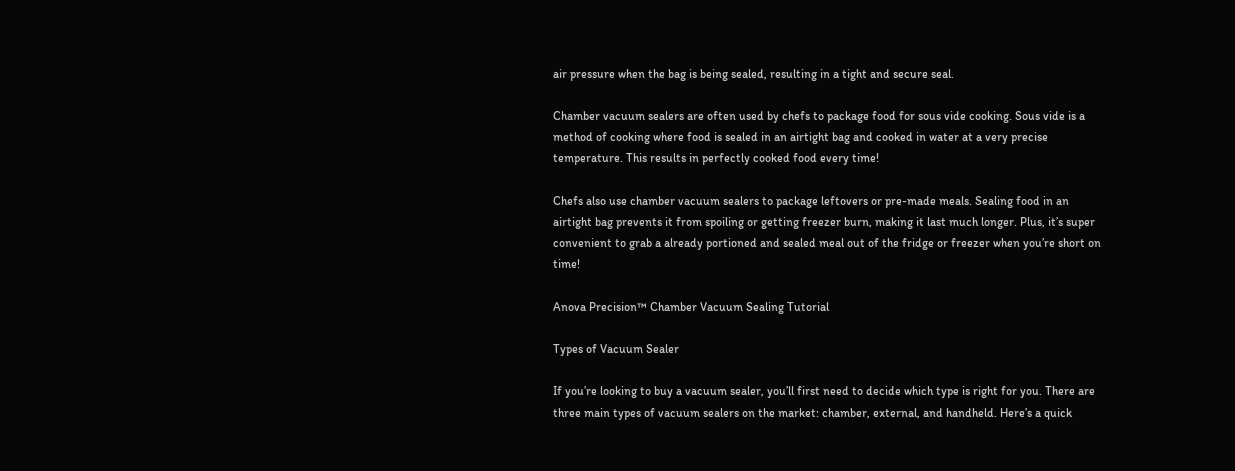air pressure when the bag is being sealed, resulting in a tight and secure seal.

Chamber vacuum sealers are often used by chefs to package food for sous vide cooking. Sous vide is a method of cooking where food is sealed in an airtight bag and cooked in water at a very precise temperature. This results in perfectly cooked food every time!

Chefs also use chamber vacuum sealers to package leftovers or pre-made meals. Sealing food in an airtight bag prevents it from spoiling or getting freezer burn, making it last much longer. Plus, it’s super convenient to grab a already portioned and sealed meal out of the fridge or freezer when you’re short on time!

Anova Precision™ Chamber Vacuum Sealing Tutorial

Types of Vacuum Sealer

If you’re looking to buy a vacuum sealer, you’ll first need to decide which type is right for you. There are three main types of vacuum sealers on the market: chamber, external, and handheld. Here’s a quick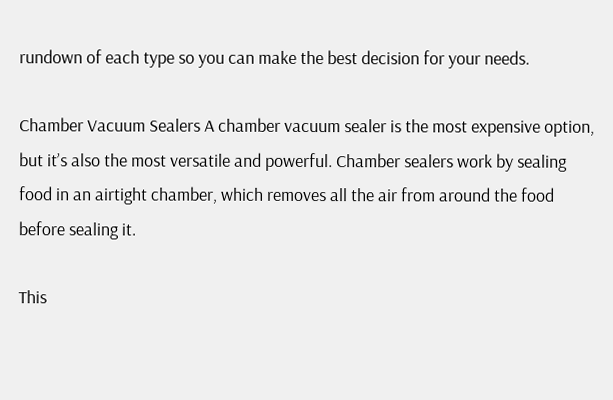rundown of each type so you can make the best decision for your needs.

Chamber Vacuum Sealers A chamber vacuum sealer is the most expensive option, but it’s also the most versatile and powerful. Chamber sealers work by sealing food in an airtight chamber, which removes all the air from around the food before sealing it.

This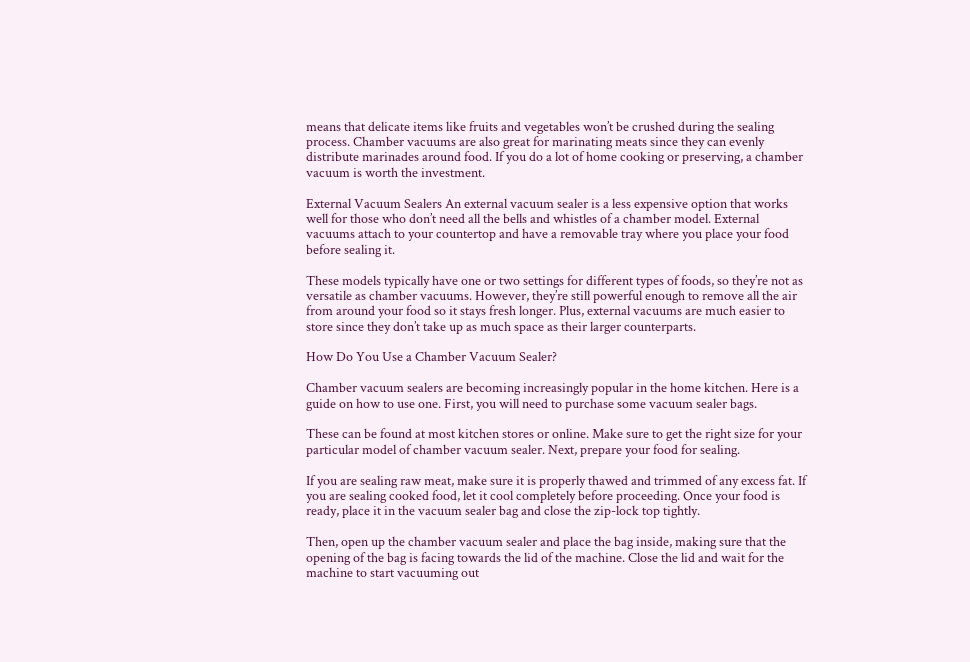means that delicate items like fruits and vegetables won’t be crushed during the sealing process. Chamber vacuums are also great for marinating meats since they can evenly distribute marinades around food. If you do a lot of home cooking or preserving, a chamber vacuum is worth the investment.

External Vacuum Sealers An external vacuum sealer is a less expensive option that works well for those who don’t need all the bells and whistles of a chamber model. External vacuums attach to your countertop and have a removable tray where you place your food before sealing it.

These models typically have one or two settings for different types of foods, so they’re not as versatile as chamber vacuums. However, they’re still powerful enough to remove all the air from around your food so it stays fresh longer. Plus, external vacuums are much easier to store since they don’t take up as much space as their larger counterparts.

How Do You Use a Chamber Vacuum Sealer?

Chamber vacuum sealers are becoming increasingly popular in the home kitchen. Here is a guide on how to use one. First, you will need to purchase some vacuum sealer bags.

These can be found at most kitchen stores or online. Make sure to get the right size for your particular model of chamber vacuum sealer. Next, prepare your food for sealing.

If you are sealing raw meat, make sure it is properly thawed and trimmed of any excess fat. If you are sealing cooked food, let it cool completely before proceeding. Once your food is ready, place it in the vacuum sealer bag and close the zip-lock top tightly.

Then, open up the chamber vacuum sealer and place the bag inside, making sure that the opening of the bag is facing towards the lid of the machine. Close the lid and wait for the machine to start vacuuming out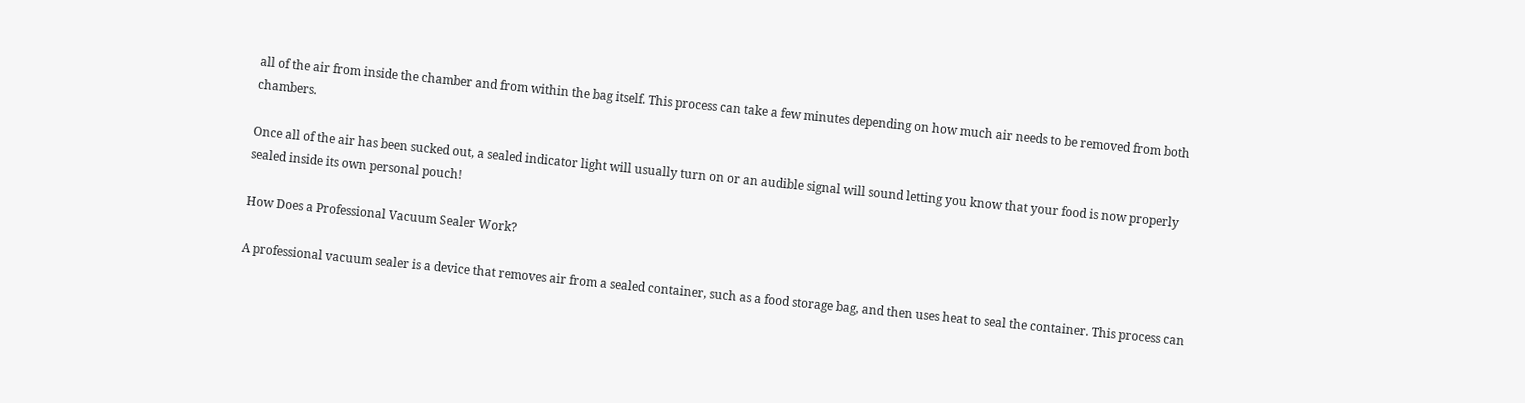all of the air from inside the chamber and from within the bag itself. This process can take a few minutes depending on how much air needs to be removed from both chambers.

Once all of the air has been sucked out, a sealed indicator light will usually turn on or an audible signal will sound letting you know that your food is now properly sealed inside its own personal pouch!

How Does a Professional Vacuum Sealer Work?

A professional vacuum sealer is a device that removes air from a sealed container, such as a food storage bag, and then uses heat to seal the container. This process can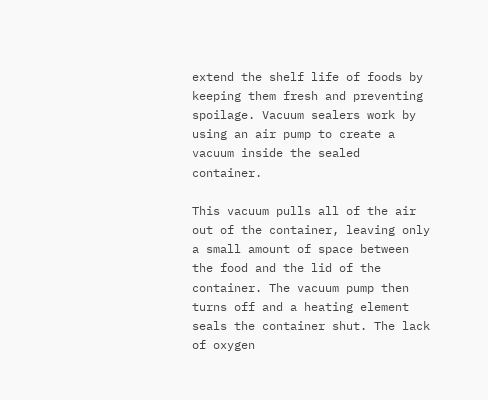extend the shelf life of foods by keeping them fresh and preventing spoilage. Vacuum sealers work by using an air pump to create a vacuum inside the sealed container.

This vacuum pulls all of the air out of the container, leaving only a small amount of space between the food and the lid of the container. The vacuum pump then turns off and a heating element seals the container shut. The lack of oxygen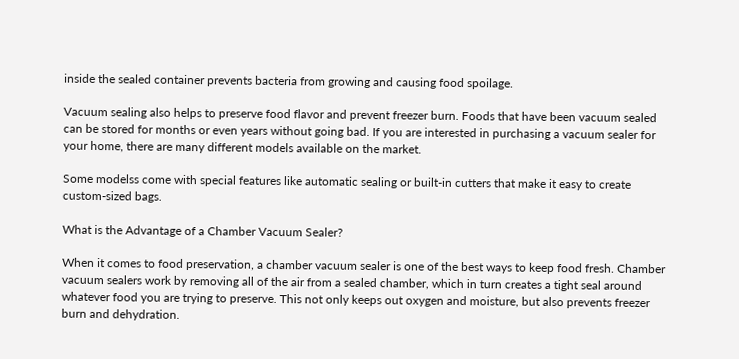inside the sealed container prevents bacteria from growing and causing food spoilage.

Vacuum sealing also helps to preserve food flavor and prevent freezer burn. Foods that have been vacuum sealed can be stored for months or even years without going bad. If you are interested in purchasing a vacuum sealer for your home, there are many different models available on the market.

Some modelss come with special features like automatic sealing or built-in cutters that make it easy to create custom-sized bags.

What is the Advantage of a Chamber Vacuum Sealer?

When it comes to food preservation, a chamber vacuum sealer is one of the best ways to keep food fresh. Chamber vacuum sealers work by removing all of the air from a sealed chamber, which in turn creates a tight seal around whatever food you are trying to preserve. This not only keeps out oxygen and moisture, but also prevents freezer burn and dehydration.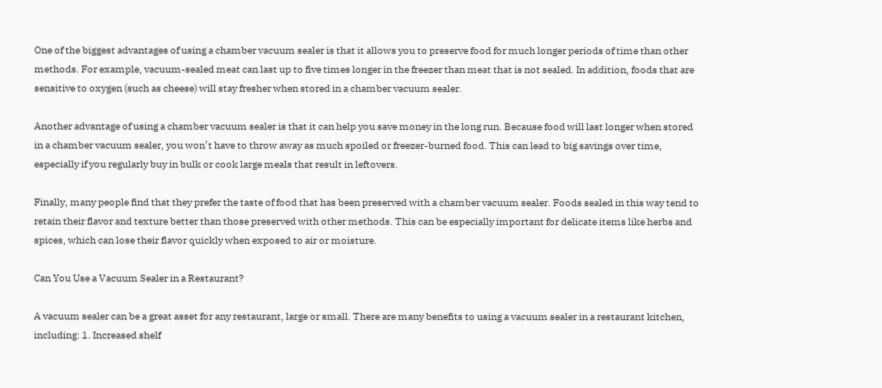One of the biggest advantages of using a chamber vacuum sealer is that it allows you to preserve food for much longer periods of time than other methods. For example, vacuum-sealed meat can last up to five times longer in the freezer than meat that is not sealed. In addition, foods that are sensitive to oxygen (such as cheese) will stay fresher when stored in a chamber vacuum sealer.

Another advantage of using a chamber vacuum sealer is that it can help you save money in the long run. Because food will last longer when stored in a chamber vacuum sealer, you won’t have to throw away as much spoiled or freezer-burned food. This can lead to big savings over time, especially if you regularly buy in bulk or cook large meals that result in leftovers.

Finally, many people find that they prefer the taste of food that has been preserved with a chamber vacuum sealer. Foods sealed in this way tend to retain their flavor and texture better than those preserved with other methods. This can be especially important for delicate items like herbs and spices, which can lose their flavor quickly when exposed to air or moisture.

Can You Use a Vacuum Sealer in a Restaurant?

A vacuum sealer can be a great asset for any restaurant, large or small. There are many benefits to using a vacuum sealer in a restaurant kitchen, including: 1. Increased shelf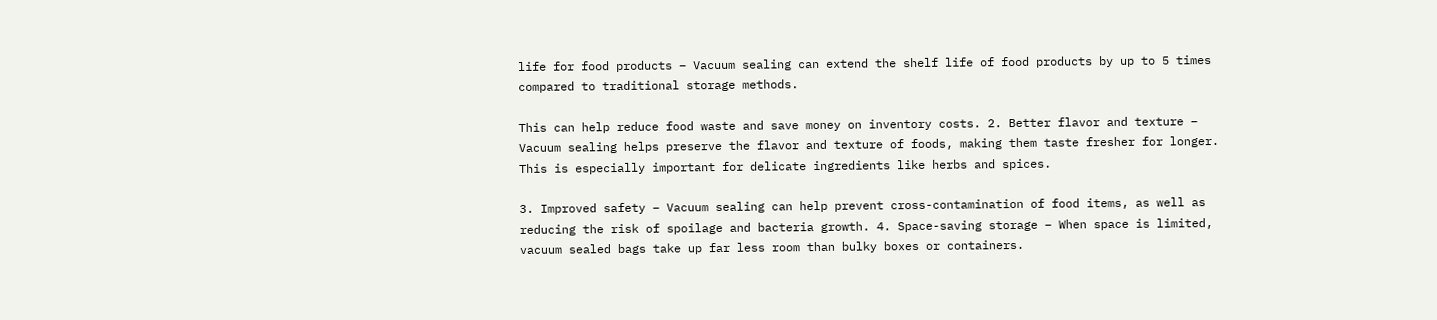life for food products – Vacuum sealing can extend the shelf life of food products by up to 5 times compared to traditional storage methods.

This can help reduce food waste and save money on inventory costs. 2. Better flavor and texture – Vacuum sealing helps preserve the flavor and texture of foods, making them taste fresher for longer. This is especially important for delicate ingredients like herbs and spices.

3. Improved safety – Vacuum sealing can help prevent cross-contamination of food items, as well as reducing the risk of spoilage and bacteria growth. 4. Space-saving storage – When space is limited, vacuum sealed bags take up far less room than bulky boxes or containers.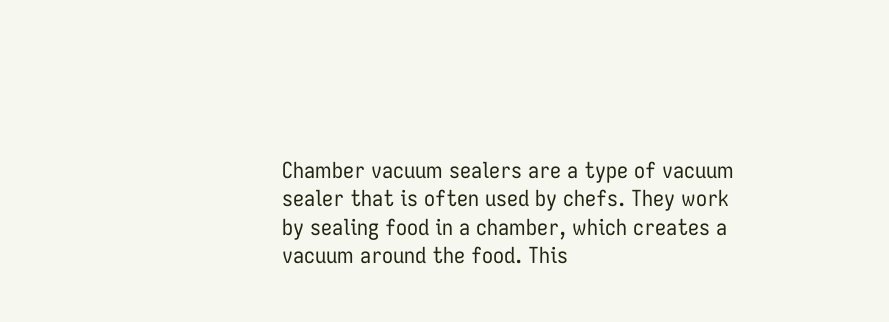Chamber vacuum sealers are a type of vacuum sealer that is often used by chefs. They work by sealing food in a chamber, which creates a vacuum around the food. This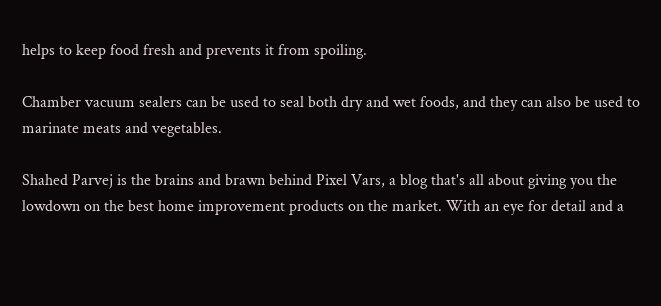helps to keep food fresh and prevents it from spoiling.

Chamber vacuum sealers can be used to seal both dry and wet foods, and they can also be used to marinate meats and vegetables.

Shahed Parvej is the brains and brawn behind Pixel Vars, a blog that's all about giving you the lowdown on the best home improvement products on the market. With an eye for detail and a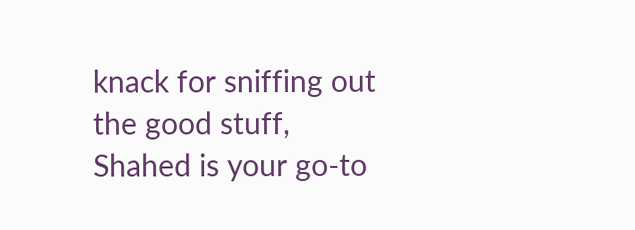knack for sniffing out the good stuff, Shahed is your go-to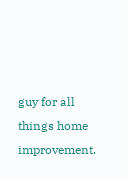guy for all things home improvement.